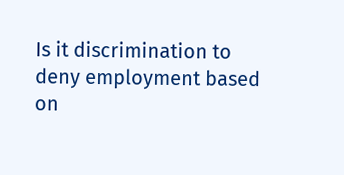Is it discrimination to deny employment based on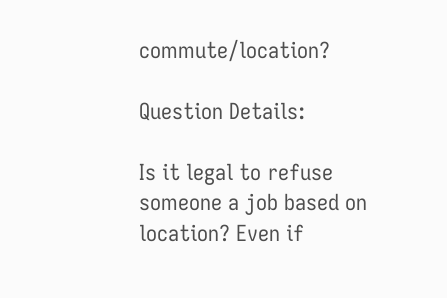commute/location?

Question Details:

Is it legal to refuse someone a job based on location? Even if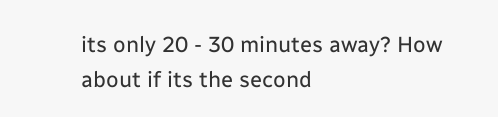its only 20 - 30 minutes away? How about if its the second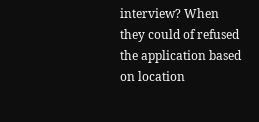interview? When they could of refused the application based on location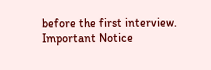before the first interview. Important Notice